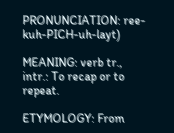PRONUNCIATION: ree-kuh-PICH-uh-layt)

MEANING: verb tr., intr.: To recap or to repeat.

ETYMOLOGY: From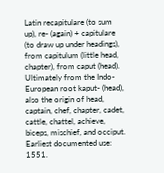Latin recapitulare (to sum up), re- (again) + capitulare (to draw up under headings), from capitulum (little head, chapter), from caput (head). Ultimately from the Indo-European root kaput- (head), also the origin of head, captain, chef, chapter, cadet, cattle, chattel, achieve, biceps, mischief, and occiput. Earliest documented use: 1551.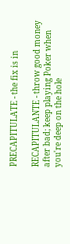PRECAPITULATE - the fix is in

RECAPITULANTE - throw good money after bad; keep playing Poker when you're deep on the hole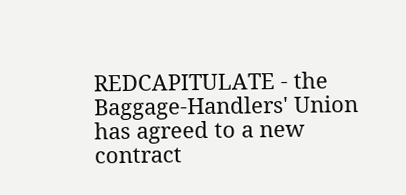REDCAPITULATE - the Baggage-Handlers' Union has agreed to a new contract